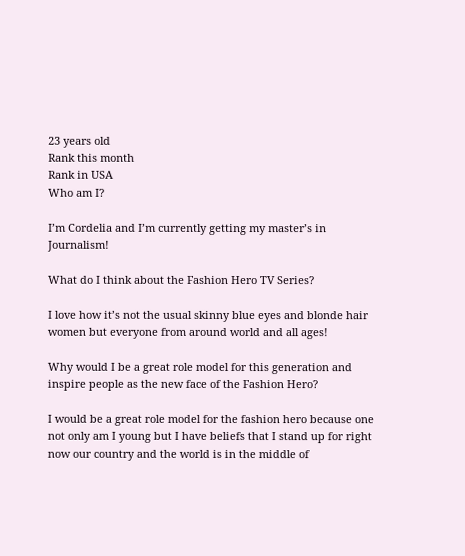23 years old
Rank this month
Rank in USA
Who am I?

I’m Cordelia and I’m currently getting my master’s in Journalism!

What do I think about the Fashion Hero TV Series?

I love how it’s not the usual skinny blue eyes and blonde hair women but everyone from around world and all ages!

Why would I be a great role model for this generation and inspire people as the new face of the Fashion Hero?

I would be a great role model for the fashion hero because one not only am I young but I have beliefs that I stand up for right now our country and the world is in the middle of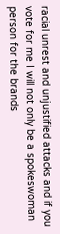racial unrest and unjustified attacks and if you vote for me I will not only be a spokeswoman person for the brands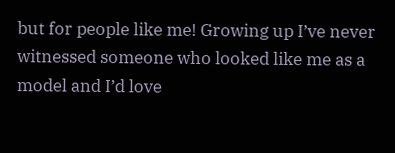but for people like me! Growing up I’ve never witnessed someone who looked like me as a model and I’d love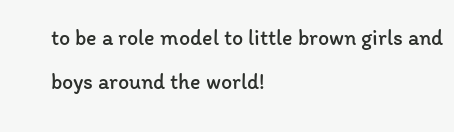to be a role model to little brown girls and boys around the world!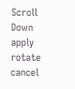Scroll Down
apply rotate cancel